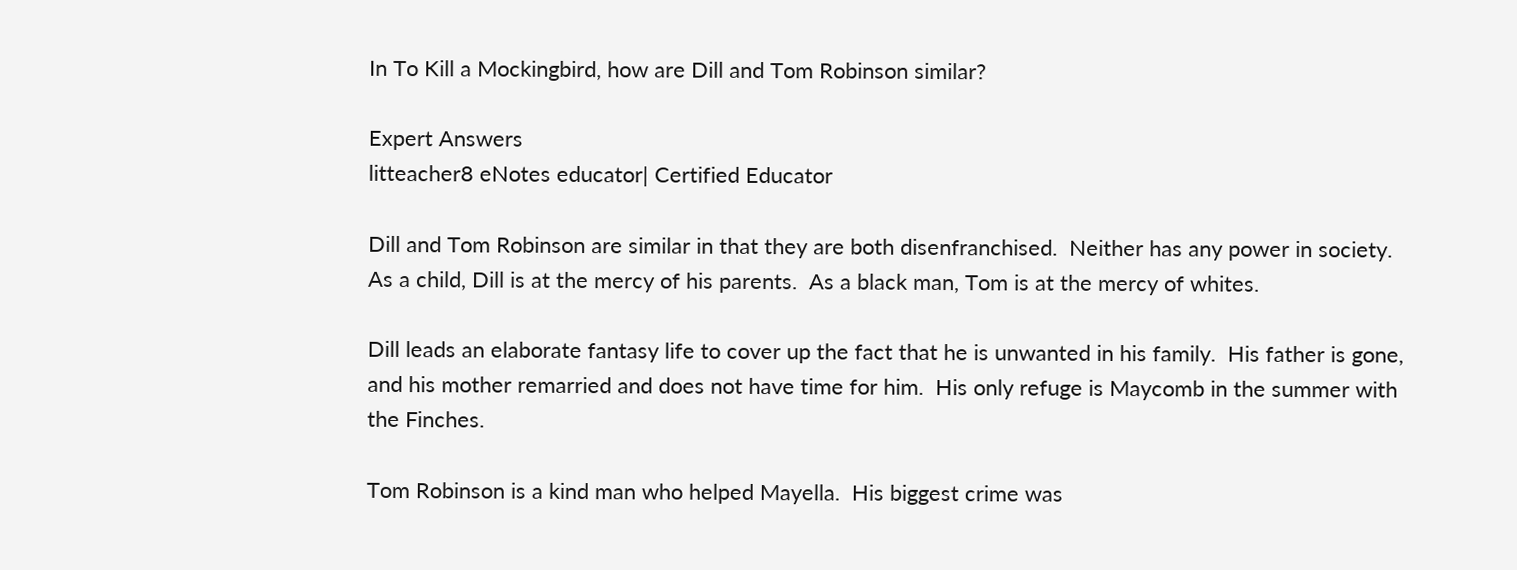In To Kill a Mockingbird, how are Dill and Tom Robinson similar?

Expert Answers
litteacher8 eNotes educator| Certified Educator

Dill and Tom Robinson are similar in that they are both disenfranchised.  Neither has any power in society.  As a child, Dill is at the mercy of his parents.  As a black man, Tom is at the mercy of whites.

Dill leads an elaborate fantasy life to cover up the fact that he is unwanted in his family.  His father is gone, and his mother remarried and does not have time for him.  His only refuge is Maycomb in the summer with the Finches.

Tom Robinson is a kind man who helped Mayella.  His biggest crime was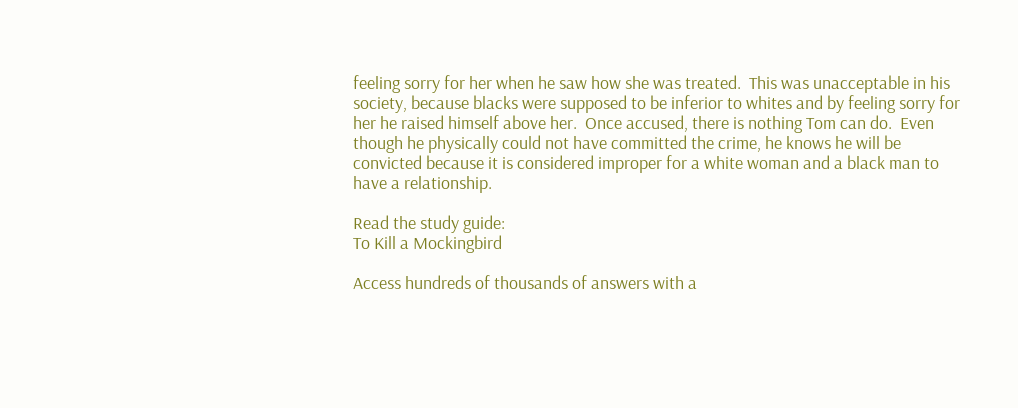feeling sorry for her when he saw how she was treated.  This was unacceptable in his society, because blacks were supposed to be inferior to whites and by feeling sorry for her he raised himself above her.  Once accused, there is nothing Tom can do.  Even though he physically could not have committed the crime, he knows he will be convicted because it is considered improper for a white woman and a black man to have a relationship.

Read the study guide:
To Kill a Mockingbird

Access hundreds of thousands of answers with a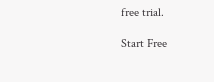free trial.

Start Free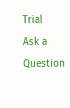Trial
Ask a Question